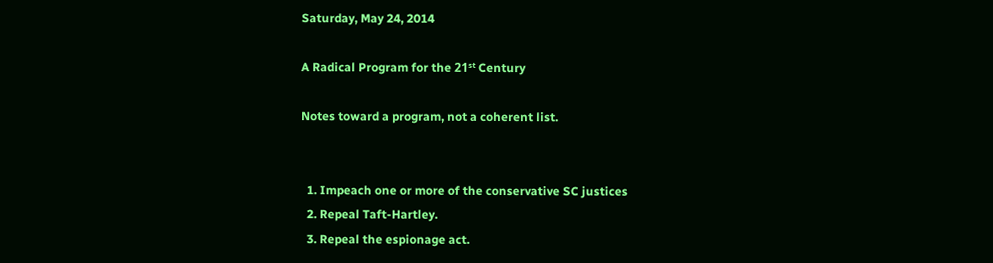Saturday, May 24, 2014

A Radical Program for the 21ˢᵗ Century

Notes toward a program, not a coherent list.


  1. Impeach one or more of the conservative SC justices
  2. Repeal Taft-Hartley.
  3. Repeal the espionage act.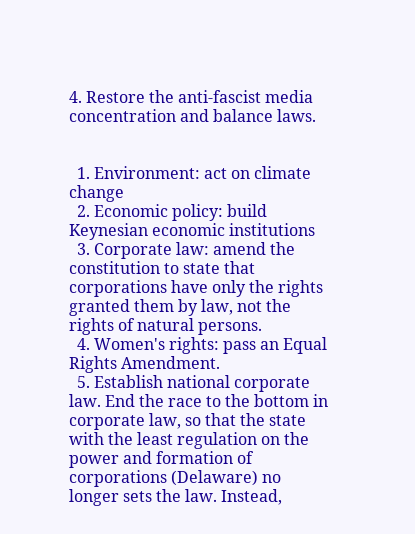4. Restore the anti-fascist media concentration and balance laws.


  1. Environment: act on climate change
  2. Economic policy: build Keynesian economic institutions
  3. Corporate law: amend the constitution to state that corporations have only the rights granted them by law, not the rights of natural persons.
  4. Women's rights: pass an Equal Rights Amendment.
  5. Establish national corporate law. End the race to the bottom in corporate law, so that the state with the least regulation on the power and formation of corporations (Delaware) no longer sets the law. Instead,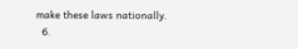make these laws nationally.
  6.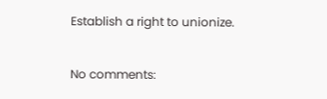Establish a right to unionize.

No comments: